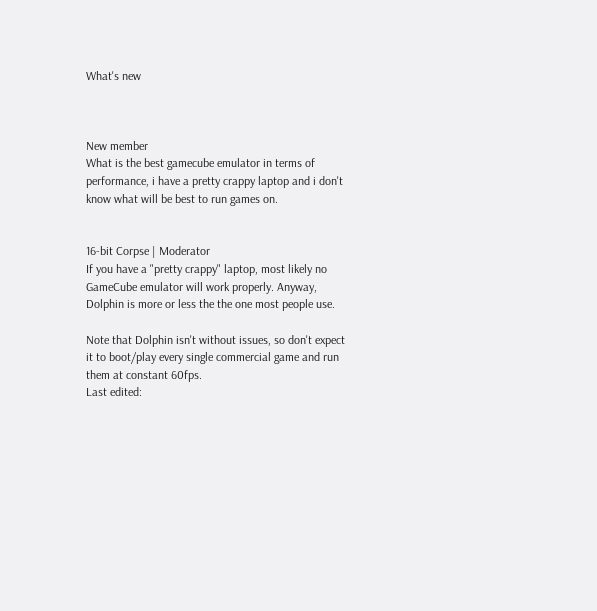What's new



New member
What is the best gamecube emulator in terms of performance, i have a pretty crappy laptop and i don't know what will be best to run games on.


16-bit Corpse | Moderator
If you have a "pretty crappy" laptop, most likely no GameCube emulator will work properly. Anyway, Dolphin is more or less the the one most people use.

Note that Dolphin isn't without issues, so don't expect it to boot/play every single commercial game and run them at constant 60fps.
Last edited: